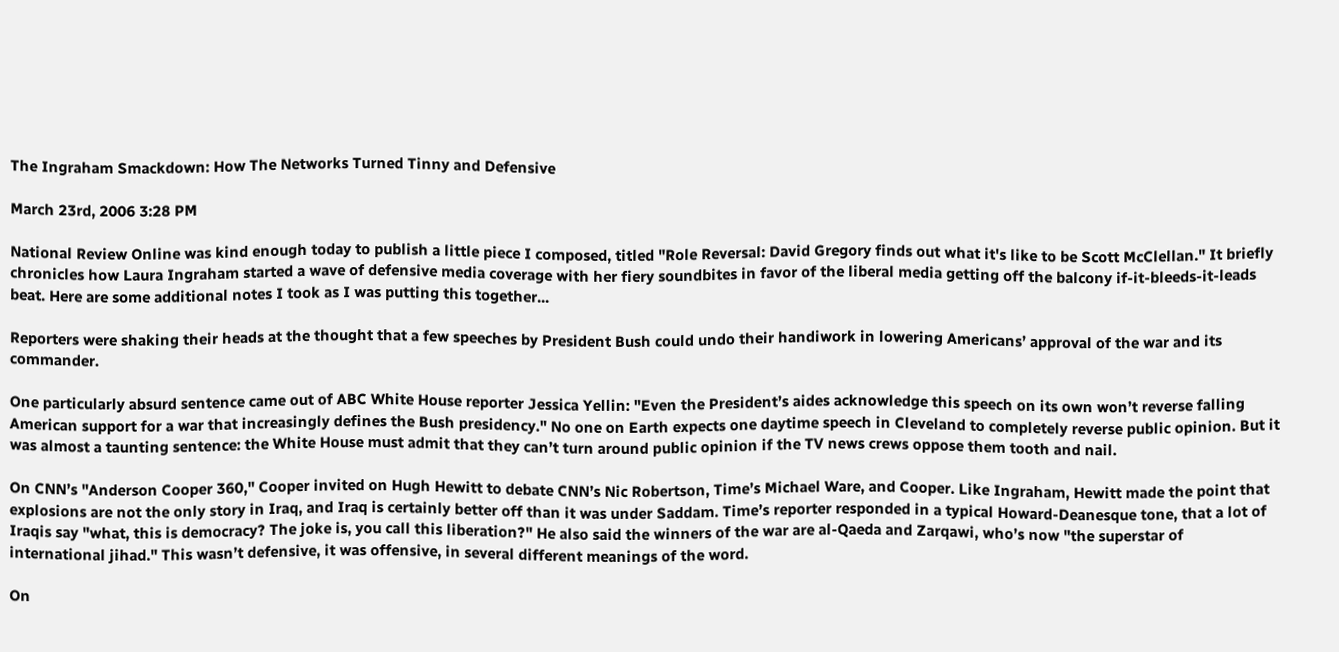The Ingraham Smackdown: How The Networks Turned Tinny and Defensive

March 23rd, 2006 3:28 PM

National Review Online was kind enough today to publish a little piece I composed, titled "Role Reversal: David Gregory finds out what it's like to be Scott McClellan." It briefly chronicles how Laura Ingraham started a wave of defensive media coverage with her fiery soundbites in favor of the liberal media getting off the balcony if-it-bleeds-it-leads beat. Here are some additional notes I took as I was putting this together...

Reporters were shaking their heads at the thought that a few speeches by President Bush could undo their handiwork in lowering Americans’ approval of the war and its commander.

One particularly absurd sentence came out of ABC White House reporter Jessica Yellin: "Even the President’s aides acknowledge this speech on its own won’t reverse falling American support for a war that increasingly defines the Bush presidency." No one on Earth expects one daytime speech in Cleveland to completely reverse public opinion. But it was almost a taunting sentence: the White House must admit that they can’t turn around public opinion if the TV news crews oppose them tooth and nail.

On CNN’s "Anderson Cooper 360," Cooper invited on Hugh Hewitt to debate CNN’s Nic Robertson, Time’s Michael Ware, and Cooper. Like Ingraham, Hewitt made the point that explosions are not the only story in Iraq, and Iraq is certainly better off than it was under Saddam. Time’s reporter responded in a typical Howard-Deanesque tone, that a lot of Iraqis say "what, this is democracy? The joke is, you call this liberation?" He also said the winners of the war are al-Qaeda and Zarqawi, who’s now "the superstar of international jihad." This wasn’t defensive, it was offensive, in several different meanings of the word.

On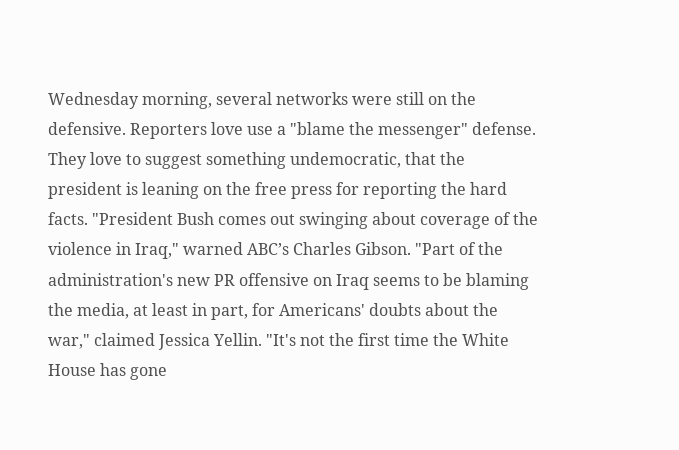Wednesday morning, several networks were still on the defensive. Reporters love use a "blame the messenger" defense. They love to suggest something undemocratic, that the president is leaning on the free press for reporting the hard facts. "President Bush comes out swinging about coverage of the violence in Iraq," warned ABC’s Charles Gibson. "Part of the administration's new PR offensive on Iraq seems to be blaming the media, at least in part, for Americans' doubts about the war," claimed Jessica Yellin. "It's not the first time the White House has gone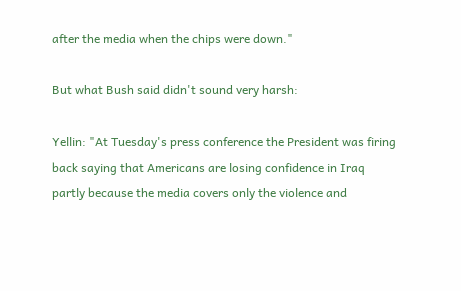after the media when the chips were down."

But what Bush said didn't sound very harsh:

Yellin: "At Tuesday's press conference the President was firing back saying that Americans are losing confidence in Iraq partly because the media covers only the violence and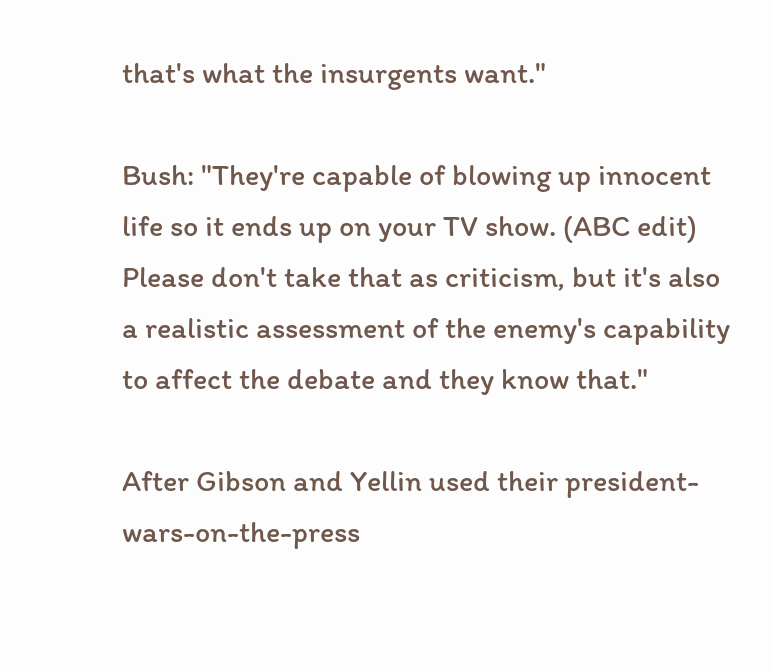that's what the insurgents want."

Bush: "They're capable of blowing up innocent life so it ends up on your TV show. (ABC edit) Please don't take that as criticism, but it's also a realistic assessment of the enemy's capability to affect the debate and they know that."

After Gibson and Yellin used their president-wars-on-the-press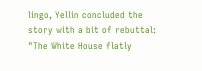lingo, Yellin concluded the story with a bit of rebuttal: "The White House flatly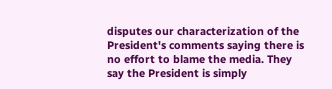disputes our characterization of the President's comments saying there is no effort to blame the media. They say the President is simply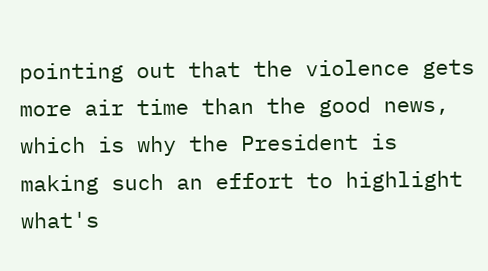pointing out that the violence gets more air time than the good news, which is why the President is making such an effort to highlight what's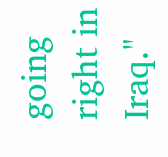going right in Iraq."